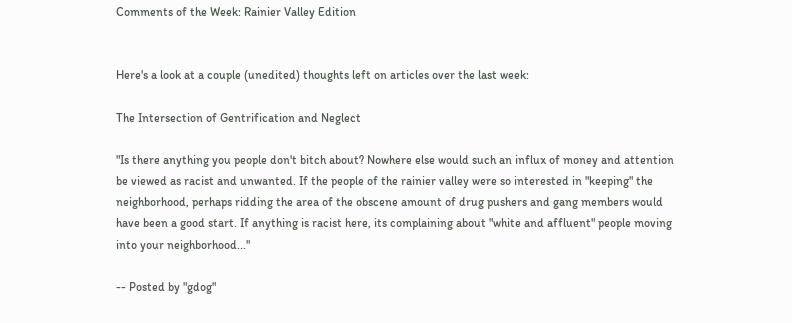Comments of the Week: Rainier Valley Edition


Here's a look at a couple (unedited) thoughts left on articles over the last week:

The Intersection of Gentrification and Neglect

"Is there anything you people don't bitch about? Nowhere else would such an influx of money and attention be viewed as racist and unwanted. If the people of the rainier valley were so interested in "keeping" the neighborhood, perhaps ridding the area of the obscene amount of drug pushers and gang members would have been a good start. If anything is racist here, its complaining about "white and affluent" people moving into your neighborhood..."

-- Posted by "gdog"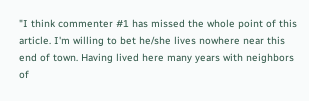"I think commenter #1 has missed the whole point of this article. I'm willing to bet he/she lives nowhere near this end of town. Having lived here many years with neighbors of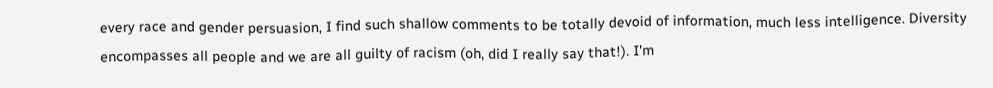every race and gender persuasion, I find such shallow comments to be totally devoid of information, much less intelligence. Diversity encompasses all people and we are all guilty of racism (oh, did I really say that!). I'm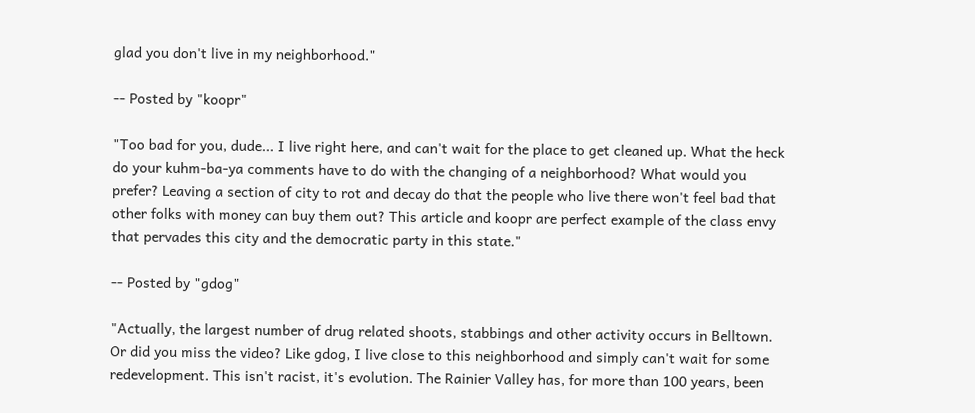glad you don't live in my neighborhood."

-- Posted by "koopr"

"Too bad for you, dude... I live right here, and can't wait for the place to get cleaned up. What the heck do your kuhm-ba-ya comments have to do with the changing of a neighborhood? What would you prefer? Leaving a section of city to rot and decay do that the people who live there won't feel bad that other folks with money can buy them out? This article and koopr are perfect example of the class envy that pervades this city and the democratic party in this state."

-- Posted by "gdog"

"Actually, the largest number of drug related shoots, stabbings and other activity occurs in Belltown. Or did you miss the video? Like gdog, I live close to this neighborhood and simply can't wait for some redevelopment. This isn't racist, it's evolution. The Rainier Valley has, for more than 100 years, been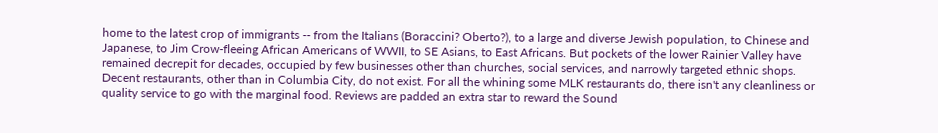home to the latest crop of immigrants -- from the Italians (Boraccini? Oberto?), to a large and diverse Jewish population, to Chinese and Japanese, to Jim Crow-fleeing African Americans of WWII, to SE Asians, to East Africans. But pockets of the lower Rainier Valley have remained decrepit for decades, occupied by few businesses other than churches, social services, and narrowly targeted ethnic shops. Decent restaurants, other than in Columbia City, do not exist. For all the whining some MLK restaurants do, there isn't any cleanliness or quality service to go with the marginal food. Reviews are padded an extra star to reward the Sound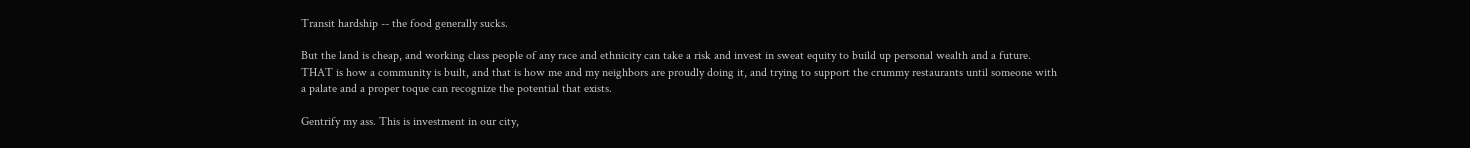Transit hardship -- the food generally sucks.

But the land is cheap, and working class people of any race and ethnicity can take a risk and invest in sweat equity to build up personal wealth and a future. THAT is how a community is built, and that is how me and my neighbors are proudly doing it, and trying to support the crummy restaurants until someone with a palate and a proper toque can recognize the potential that exists.

Gentrify my ass. This is investment in our city,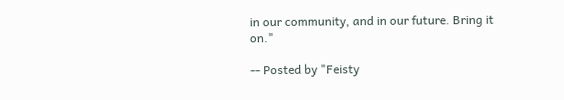in our community, and in our future. Bring it on."

-- Posted by "Feisty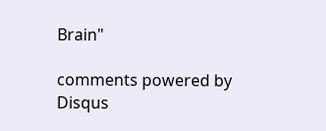Brain"

comments powered by Disqus